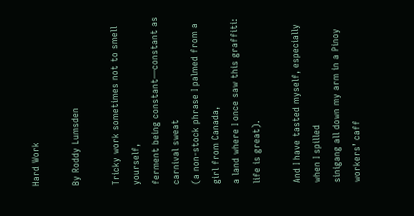Hard Work

By Roddy Lumsden

Tricky work sometimes not to smell yourself,
ferment being constant—constant as carnival sweat
(a non-stock phrase I palmed from a girl from Canada,
a land where I once saw this graffiti: life is great).

And I have tasted myself, especially when I spilled
sinigang all down my arm in a Pinoy workers’ caff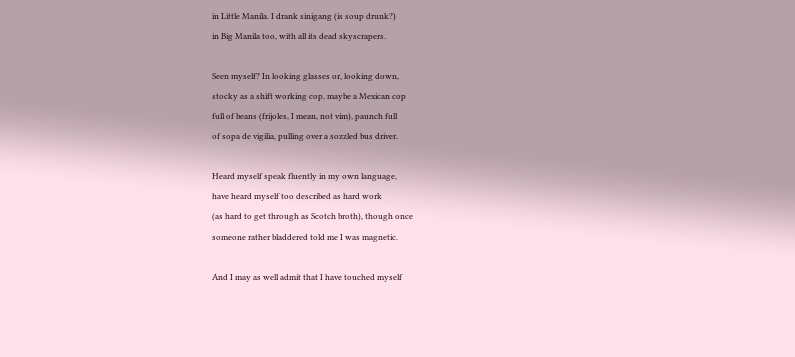in Little Manila. I drank sinigang (is soup drunk?)
in Big Manila too, with all its dead skyscrapers.

Seen myself? In looking glasses or, looking down,
stocky as a shift working cop, maybe a Mexican cop
full of beans (frijoles, I mean, not vim), paunch full
of sopa de vigilia, pulling over a sozzled bus driver.

Heard myself speak fluently in my own language,
have heard myself too described as hard work
(as hard to get through as Scotch broth), though once
someone rather bladdered told me I was magnetic.

And I may as well admit that I have touched myself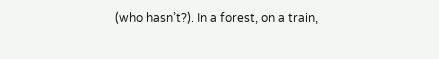(who hasn’t?). In a forest, on a train,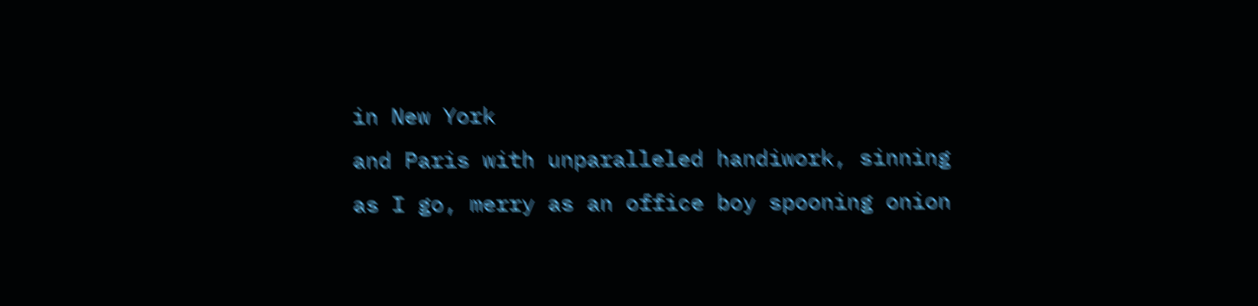in New York
and Paris with unparalleled handiwork, sinning
as I go, merry as an office boy spooning onion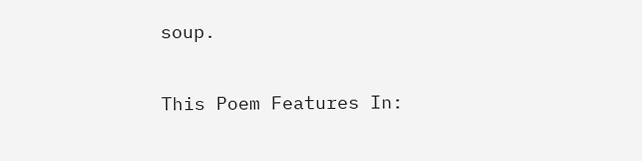soup.

This Poem Features In: